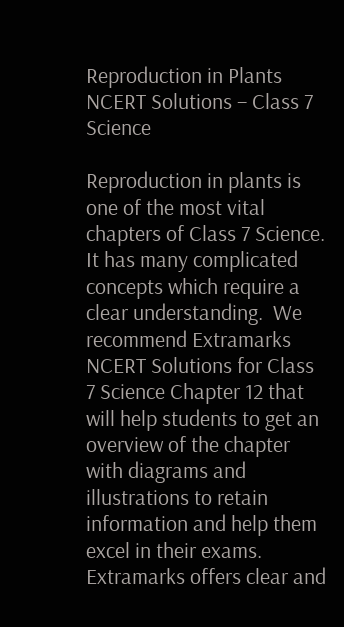Reproduction in Plants NCERT Solutions – Class 7 Science

Reproduction in plants is one of the most vital chapters of Class 7 Science. It has many complicated concepts which require a clear understanding.  We recommend Extramarks  NCERT Solutions for Class 7 Science Chapter 12 that will help students to get an overview of the chapter with diagrams and illustrations to retain information and help them excel in their exams. Extramarks offers clear and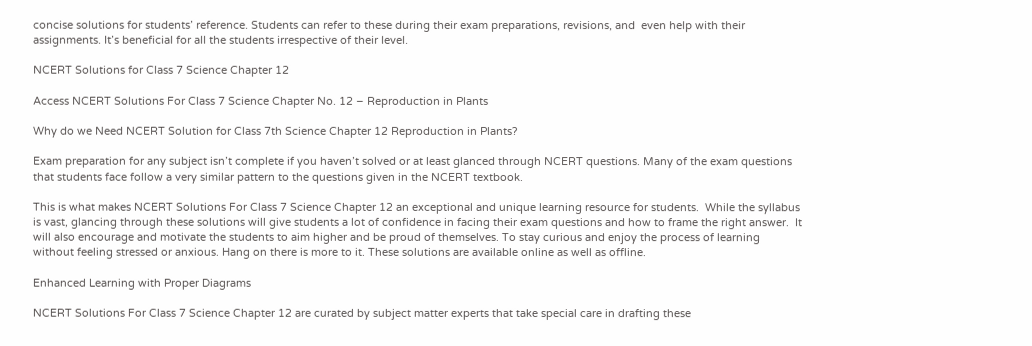concise solutions for students’ reference. Students can refer to these during their exam preparations, revisions, and  even help with their assignments. It’s beneficial for all the students irrespective of their level.

NCERT Solutions for Class 7 Science Chapter 12

Access NCERT Solutions For Class 7 Science Chapter No. 12 – Reproduction in Plants

Why do we Need NCERT Solution for Class 7th Science Chapter 12 Reproduction in Plants?

Exam preparation for any subject isn’t complete if you haven’t solved or at least glanced through NCERT questions. Many of the exam questions that students face follow a very similar pattern to the questions given in the NCERT textbook.

This is what makes NCERT Solutions For Class 7 Science Chapter 12 an exceptional and unique learning resource for students.  While the syllabus is vast, glancing through these solutions will give students a lot of confidence in facing their exam questions and how to frame the right answer.  It will also encourage and motivate the students to aim higher and be proud of themselves. To stay curious and enjoy the process of learning without feeling stressed or anxious. Hang on there is more to it. These solutions are available online as well as offline.

Enhanced Learning with Proper Diagrams

NCERT Solutions For Class 7 Science Chapter 12 are curated by subject matter experts that take special care in drafting these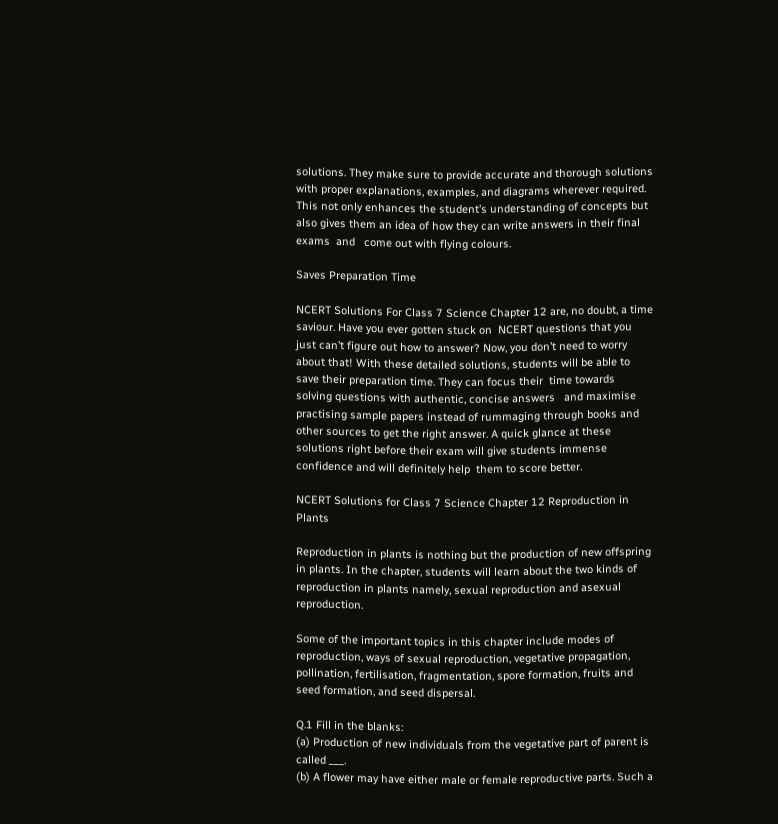solutions. They make sure to provide accurate and thorough solutions with proper explanations, examples, and diagrams wherever required. This not only enhances the student’s understanding of concepts but also gives them an idea of how they can write answers in their final exams  and   come out with flying colours.

Saves Preparation Time

NCERT Solutions For Class 7 Science Chapter 12 are, no doubt, a time saviour. Have you ever gotten stuck on  NCERT questions that you just can’t figure out how to answer? Now, you don’t need to worry about that! With these detailed solutions, students will be able to save their preparation time. They can focus their  time towards solving questions with authentic, concise answers   and maximise  practising sample papers instead of rummaging through books and other sources to get the right answer. A quick glance at these solutions right before their exam will give students immense confidence and will definitely help  them to score better.

NCERT Solutions for Class 7 Science Chapter 12 Reproduction in Plants

Reproduction in plants is nothing but the production of new offspring in plants. In the chapter, students will learn about the two kinds of reproduction in plants namely, sexual reproduction and asexual reproduction.

Some of the important topics in this chapter include modes of reproduction, ways of sexual reproduction, vegetative propagation, pollination, fertilisation, fragmentation, spore formation, fruits and seed formation, and seed dispersal.

Q.1 Fill in the blanks:
(a) Production of new individuals from the vegetative part of parent is called ___.
(b) A flower may have either male or female reproductive parts. Such a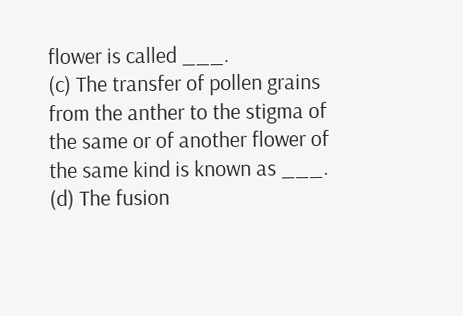flower is called ___.
(c) The transfer of pollen grains from the anther to the stigma of the same or of another flower of the same kind is known as ___.
(d) The fusion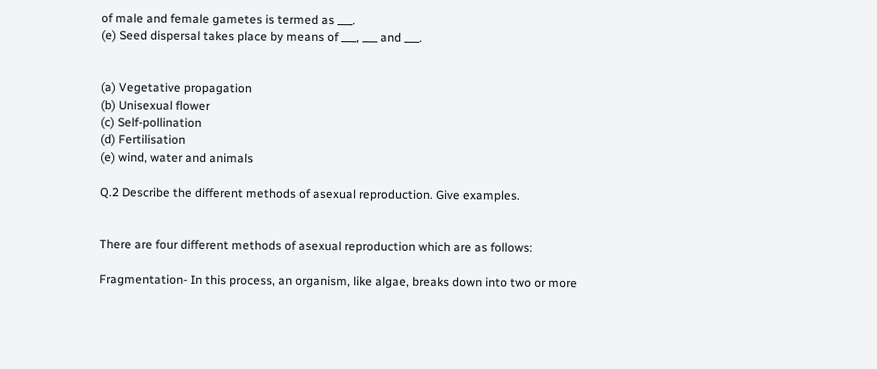of male and female gametes is termed as ___.
(e) Seed dispersal takes place by means of ___, ___ and ___.


(a) Vegetative propagation
(b) Unisexual flower
(c) Self-pollination
(d) Fertilisation
(e) wind, water and animals

Q.2 Describe the different methods of asexual reproduction. Give examples.


There are four different methods of asexual reproduction which are as follows:

Fragmentation- In this process, an organism, like algae, breaks down into two or more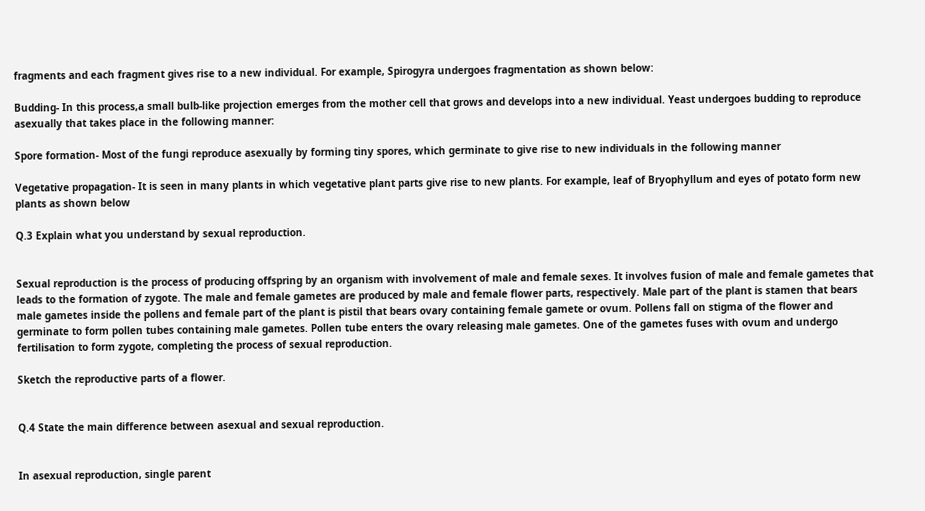fragments and each fragment gives rise to a new individual. For example, Spirogyra undergoes fragmentation as shown below:

Budding- In this process,a small bulb-like projection emerges from the mother cell that grows and develops into a new individual. Yeast undergoes budding to reproduce asexually that takes place in the following manner:

Spore formation- Most of the fungi reproduce asexually by forming tiny spores, which germinate to give rise to new individuals in the following manner

Vegetative propagation- It is seen in many plants in which vegetative plant parts give rise to new plants. For example, leaf of Bryophyllum and eyes of potato form new plants as shown below

Q.3 Explain what you understand by sexual reproduction.


Sexual reproduction is the process of producing offspring by an organism with involvement of male and female sexes. It involves fusion of male and female gametes that leads to the formation of zygote. The male and female gametes are produced by male and female flower parts, respectively. Male part of the plant is stamen that bears male gametes inside the pollens and female part of the plant is pistil that bears ovary containing female gamete or ovum. Pollens fall on stigma of the flower and germinate to form pollen tubes containing male gametes. Pollen tube enters the ovary releasing male gametes. One of the gametes fuses with ovum and undergo fertilisation to form zygote, completing the process of sexual reproduction.

Sketch the reproductive parts of a flower.


Q.4 State the main difference between asexual and sexual reproduction.


In asexual reproduction, single parent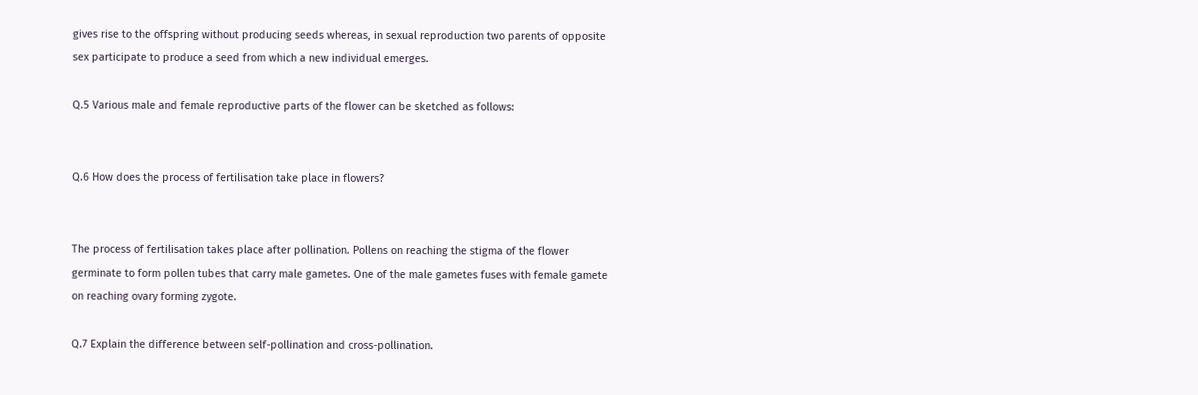gives rise to the offspring without producing seeds whereas, in sexual reproduction two parents of opposite sex participate to produce a seed from which a new individual emerges.

Q.5 Various male and female reproductive parts of the flower can be sketched as follows:


Q.6 How does the process of fertilisation take place in flowers?


The process of fertilisation takes place after pollination. Pollens on reaching the stigma of the flower germinate to form pollen tubes that carry male gametes. One of the male gametes fuses with female gamete on reaching ovary forming zygote.

Q.7 Explain the difference between self-pollination and cross-pollination.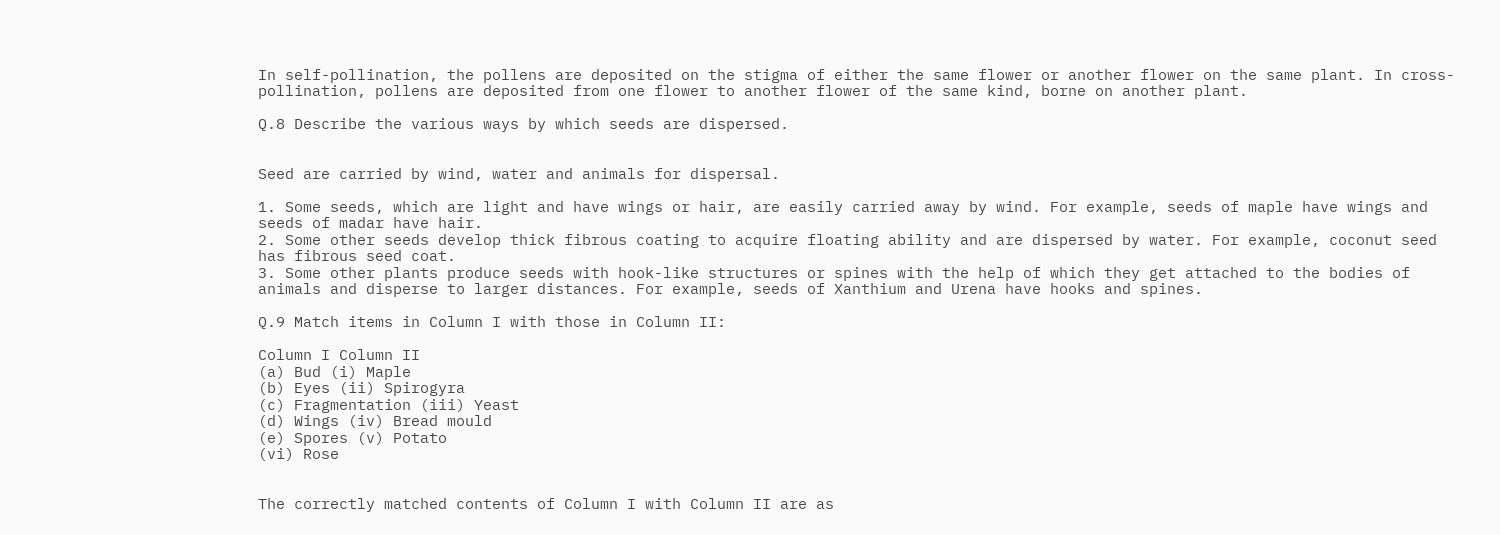In self-pollination, the pollens are deposited on the stigma of either the same flower or another flower on the same plant. In cross-pollination, pollens are deposited from one flower to another flower of the same kind, borne on another plant.

Q.8 Describe the various ways by which seeds are dispersed.


Seed are carried by wind, water and animals for dispersal.

1. Some seeds, which are light and have wings or hair, are easily carried away by wind. For example, seeds of maple have wings and seeds of madar have hair.
2. Some other seeds develop thick fibrous coating to acquire floating ability and are dispersed by water. For example, coconut seed has fibrous seed coat.
3. Some other plants produce seeds with hook-like structures or spines with the help of which they get attached to the bodies of animals and disperse to larger distances. For example, seeds of Xanthium and Urena have hooks and spines.

Q.9 Match items in Column I with those in Column II:

Column I Column II
(a) Bud (i) Maple
(b) Eyes (ii) Spirogyra
(c) Fragmentation (iii) Yeast
(d) Wings (iv) Bread mould
(e) Spores (v) Potato
(vi) Rose


The correctly matched contents of Column I with Column II are as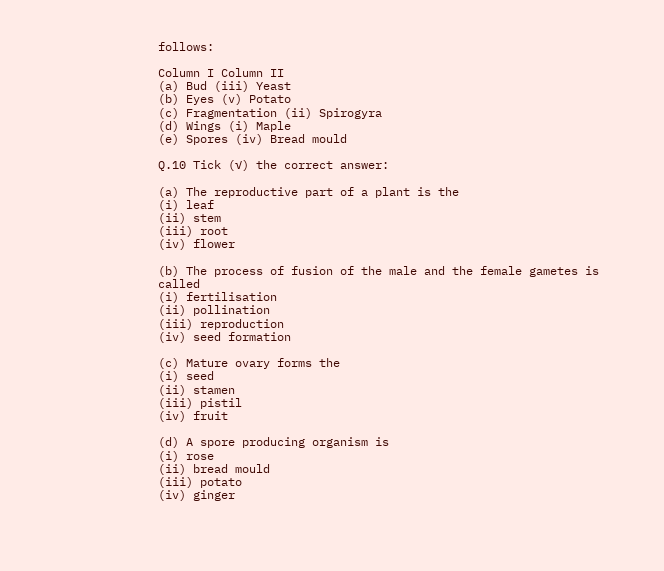follows:

Column I Column II
(a) Bud (iii) Yeast
(b) Eyes (v) Potato
(c) Fragmentation (ii) Spirogyra
(d) Wings (i) Maple
(e) Spores (iv) Bread mould

Q.10 Tick (√) the correct answer:

(a) The reproductive part of a plant is the
(i) leaf
(ii) stem
(iii) root
(iv) flower

(b) The process of fusion of the male and the female gametes is called
(i) fertilisation
(ii) pollination
(iii) reproduction
(iv) seed formation

(c) Mature ovary forms the
(i) seed
(ii) stamen
(iii) pistil
(iv) fruit

(d) A spore producing organism is
(i) rose
(ii) bread mould
(iii) potato
(iv) ginger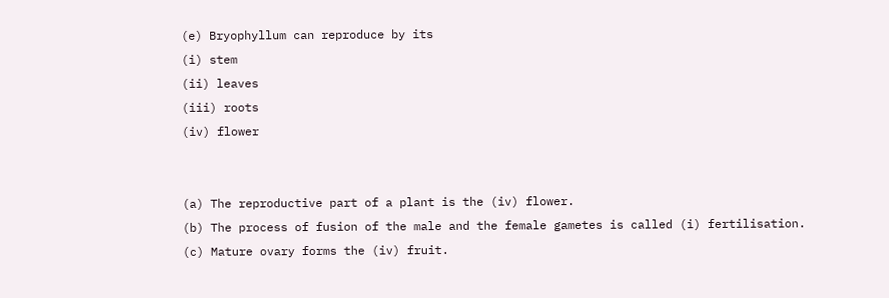(e) Bryophyllum can reproduce by its
(i) stem
(ii) leaves
(iii) roots
(iv) flower


(a) The reproductive part of a plant is the (iv) flower.
(b) The process of fusion of the male and the female gametes is called (i) fertilisation.
(c) Mature ovary forms the (iv) fruit.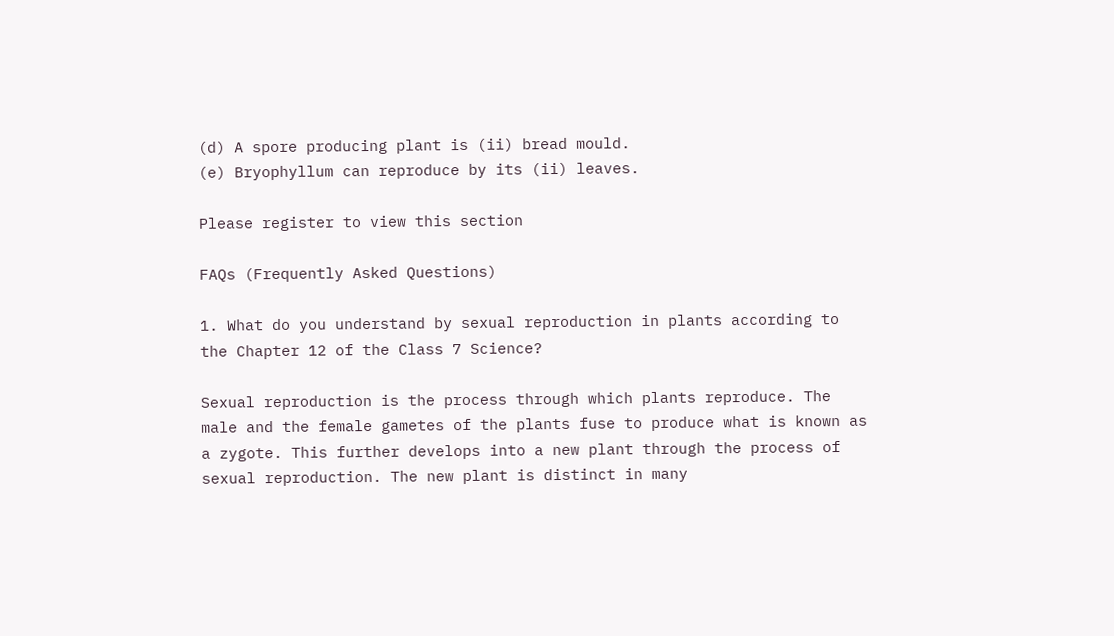(d) A spore producing plant is (ii) bread mould.
(e) Bryophyllum can reproduce by its (ii) leaves.

Please register to view this section

FAQs (Frequently Asked Questions)

1. What do you understand by sexual reproduction in plants according to the Chapter 12 of the Class 7 Science?

Sexual reproduction is the process through which plants reproduce. The male and the female gametes of the plants fuse to produce what is known as a zygote. This further develops into a new plant through the process of sexual reproduction. The new plant is distinct in many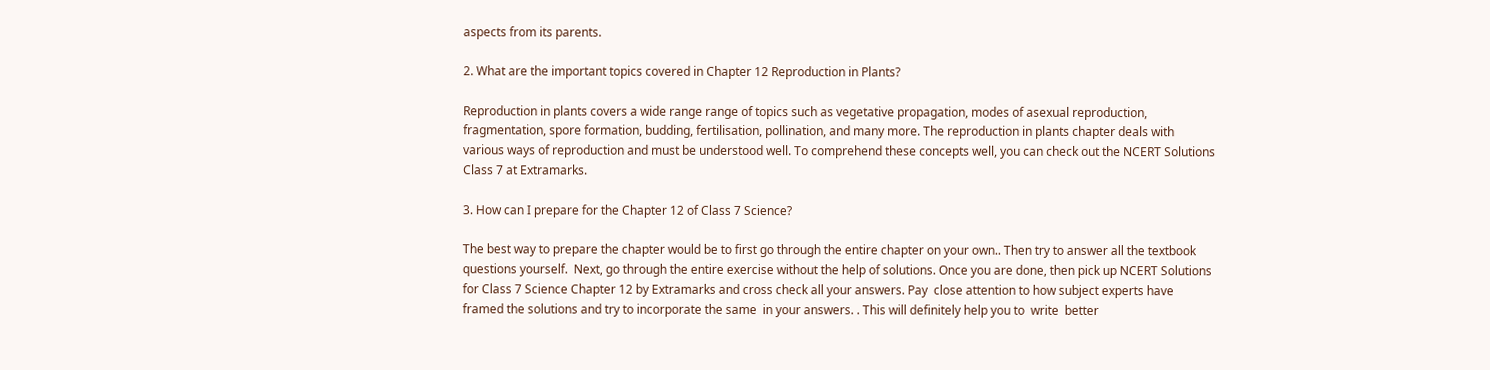aspects from its parents.

2. What are the important topics covered in Chapter 12 Reproduction in Plants?

Reproduction in plants covers a wide range range of topics such as vegetative propagation, modes of asexual reproduction, fragmentation, spore formation, budding, fertilisation, pollination, and many more. The reproduction in plants chapter deals with various ways of reproduction and must be understood well. To comprehend these concepts well, you can check out the NCERT Solutions Class 7 at Extramarks.

3. How can I prepare for the Chapter 12 of Class 7 Science?

The best way to prepare the chapter would be to first go through the entire chapter on your own.. Then try to answer all the textbook questions yourself.  Next, go through the entire exercise without the help of solutions. Once you are done, then pick up NCERT Solutions for Class 7 Science Chapter 12 by Extramarks and cross check all your answers. Pay  close attention to how subject experts have framed the solutions and try to incorporate the same  in your answers. . This will definitely help you to  write  better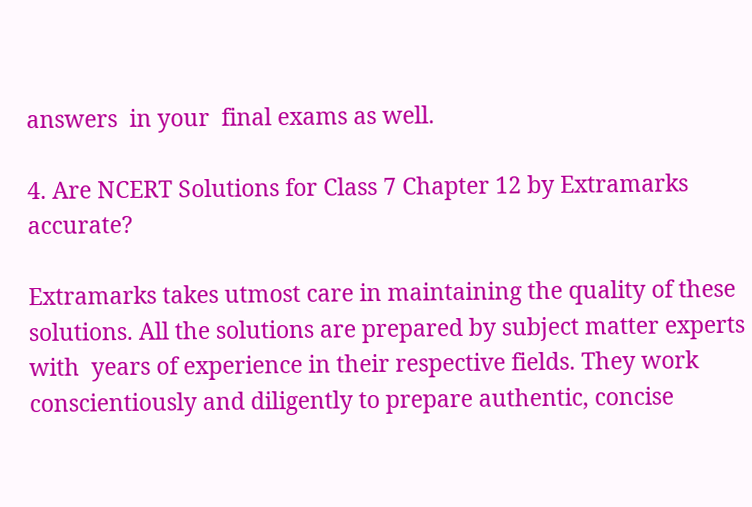answers  in your  final exams as well.

4. Are NCERT Solutions for Class 7 Chapter 12 by Extramarks accurate?

Extramarks takes utmost care in maintaining the quality of these solutions. All the solutions are prepared by subject matter experts with  years of experience in their respective fields. They work conscientiously and diligently to prepare authentic, concise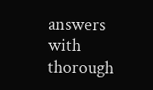answers  with thorough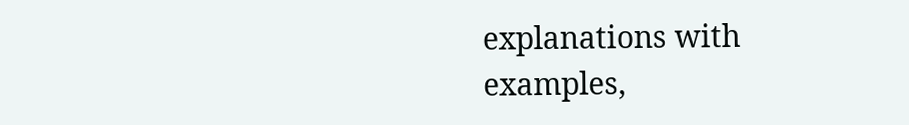explanations with examples,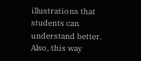illustrations that students can understand better. Also, this way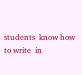students  know how to write  in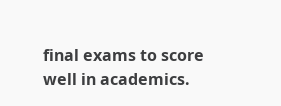final exams to score well in academics.